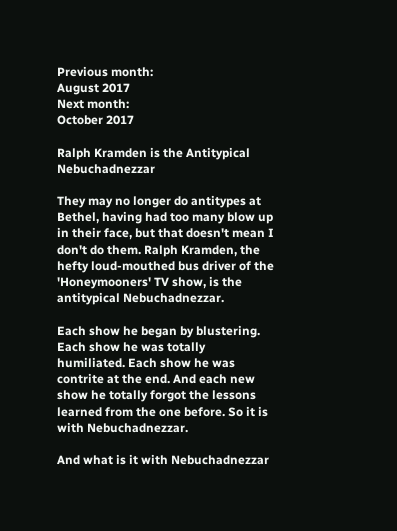Previous month:
August 2017
Next month:
October 2017

Ralph Kramden is the Antitypical Nebuchadnezzar

They may no longer do antitypes at Bethel, having had too many blow up in their face, but that doesn't mean I don't do them. Ralph Kramden, the hefty loud-mouthed bus driver of the 'Honeymooners' TV show, is the antitypical Nebuchadnezzar.

Each show he began by blustering. Each show he was totally humiliated. Each show he was contrite at the end. And each new show he totally forgot the lessons learned from the one before. So it is with Nebuchadnezzar.

And what is it with Nebuchadnezzar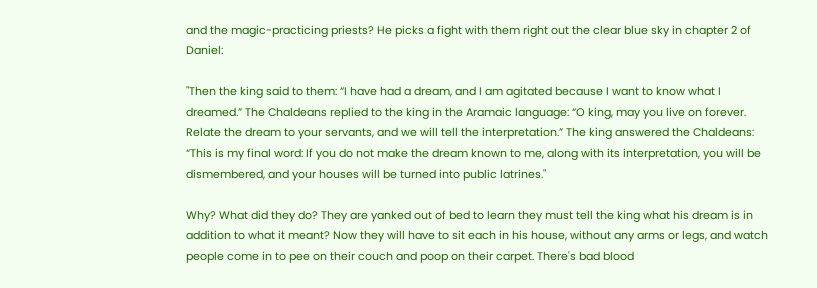and the magic-practicing priests? He picks a fight with them right out the clear blue sky in chapter 2 of Daniel:

"Then the king said to them: “I have had a dream, and I am agitated because I want to know what I dreamed.” The Chaldeans replied to the king in the Aramaic language: “O king, may you live on forever. Relate the dream to your servants, and we will tell the interpretation.” The king answered the Chaldeans: “This is my final word: If you do not make the dream known to me, along with its interpretation, you will be dismembered, and your houses will be turned into public latrines."

Why? What did they do? They are yanked out of bed to learn they must tell the king what his dream is in addition to what it meant? Now they will have to sit each in his house, without any arms or legs, and watch people come in to pee on their couch and poop on their carpet. There's bad blood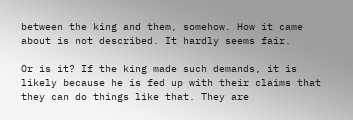between the king and them, somehow. How it came about is not described. It hardly seems fair.

Or is it? If the king made such demands, it is likely because he is fed up with their claims that they can do things like that. They are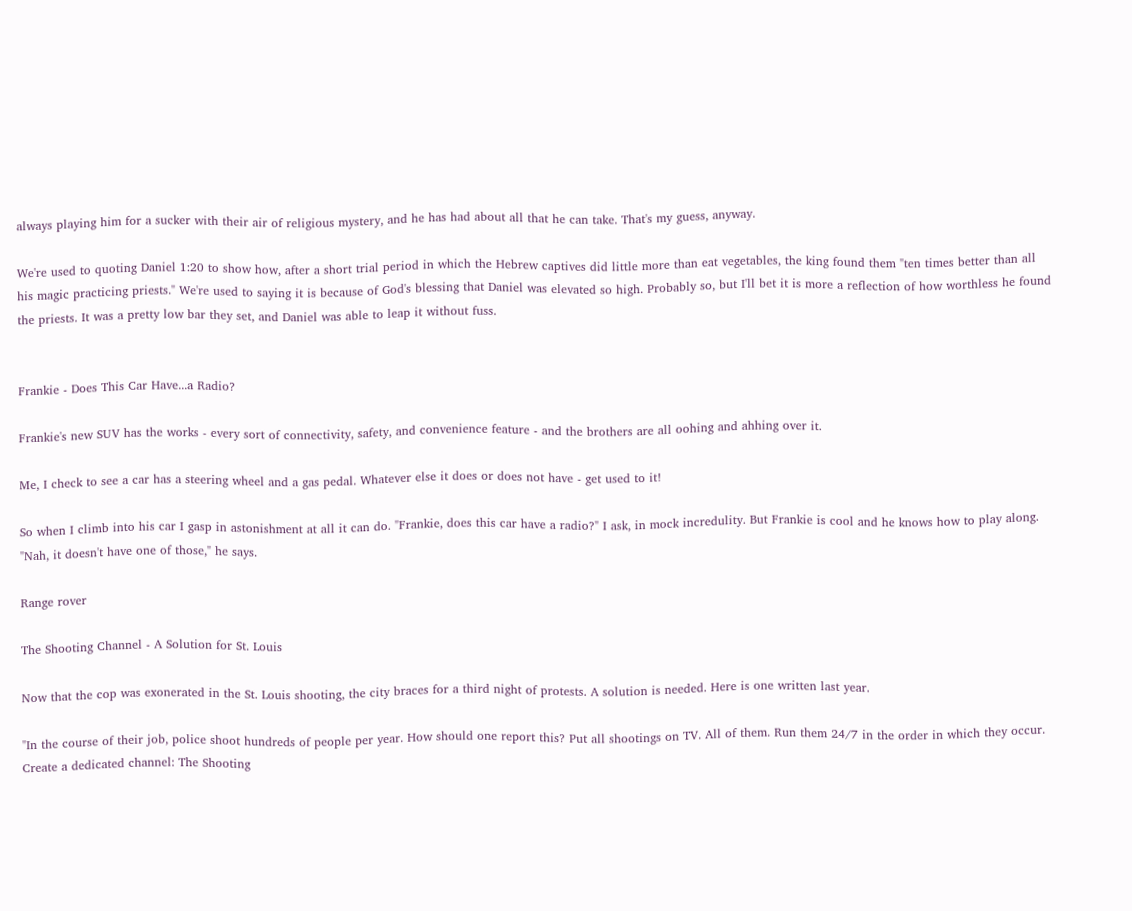always playing him for a sucker with their air of religious mystery, and he has had about all that he can take. That's my guess, anyway.

We're used to quoting Daniel 1:20 to show how, after a short trial period in which the Hebrew captives did little more than eat vegetables, the king found them "ten times better than all his magic practicing priests." We're used to saying it is because of God's blessing that Daniel was elevated so high. Probably so, but I'll bet it is more a reflection of how worthless he found the priests. It was a pretty low bar they set, and Daniel was able to leap it without fuss.


Frankie - Does This Car Have...a Radio?

Frankie's new SUV has the works - every sort of connectivity, safety, and convenience feature - and the brothers are all oohing and ahhing over it.

Me, I check to see a car has a steering wheel and a gas pedal. Whatever else it does or does not have - get used to it!

So when I climb into his car I gasp in astonishment at all it can do. "Frankie, does this car have a radio?" I ask, in mock incredulity. But Frankie is cool and he knows how to play along. "Nah, it doesn't have one of those," he says.

Range rover

The Shooting Channel - A Solution for St. Louis

Now that the cop was exonerated in the St. Louis shooting, the city braces for a third night of protests. A solution is needed. Here is one written last year.

"In the course of their job, police shoot hundreds of people per year. How should one report this? Put all shootings on TV. All of them. Run them 24/7 in the order in which they occur. Create a dedicated channel: The Shooting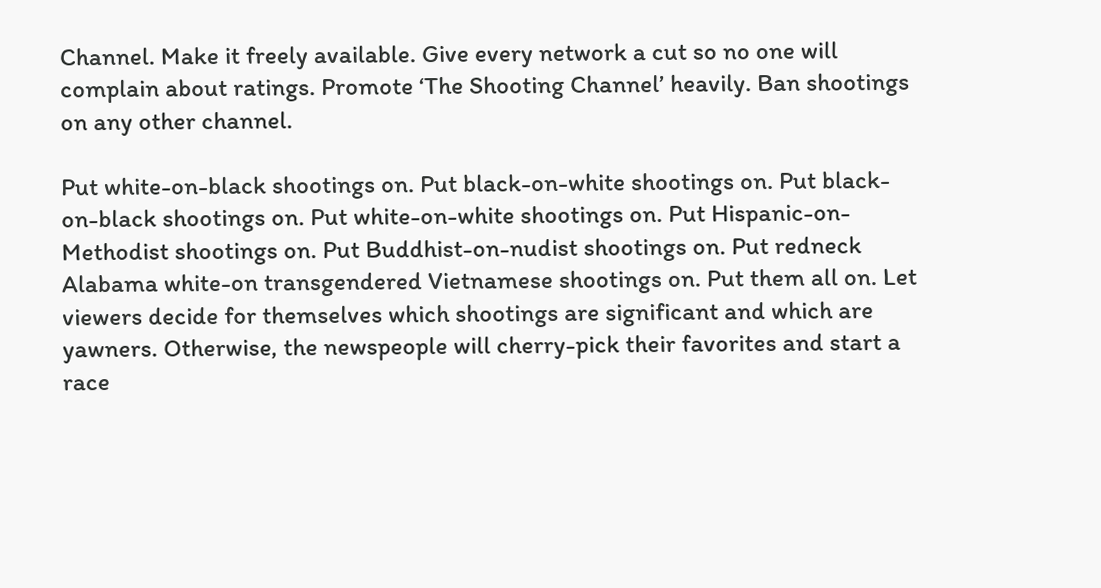Channel. Make it freely available. Give every network a cut so no one will complain about ratings. Promote ‘The Shooting Channel’ heavily. Ban shootings on any other channel.

Put white-on-black shootings on. Put black-on-white shootings on. Put black-on-black shootings on. Put white-on-white shootings on. Put Hispanic-on-Methodist shootings on. Put Buddhist-on-nudist shootings on. Put redneck Alabama white-on transgendered Vietnamese shootings on. Put them all on. Let viewers decide for themselves which shootings are significant and which are yawners. Otherwise, the newspeople will cherry-pick their favorites and start a race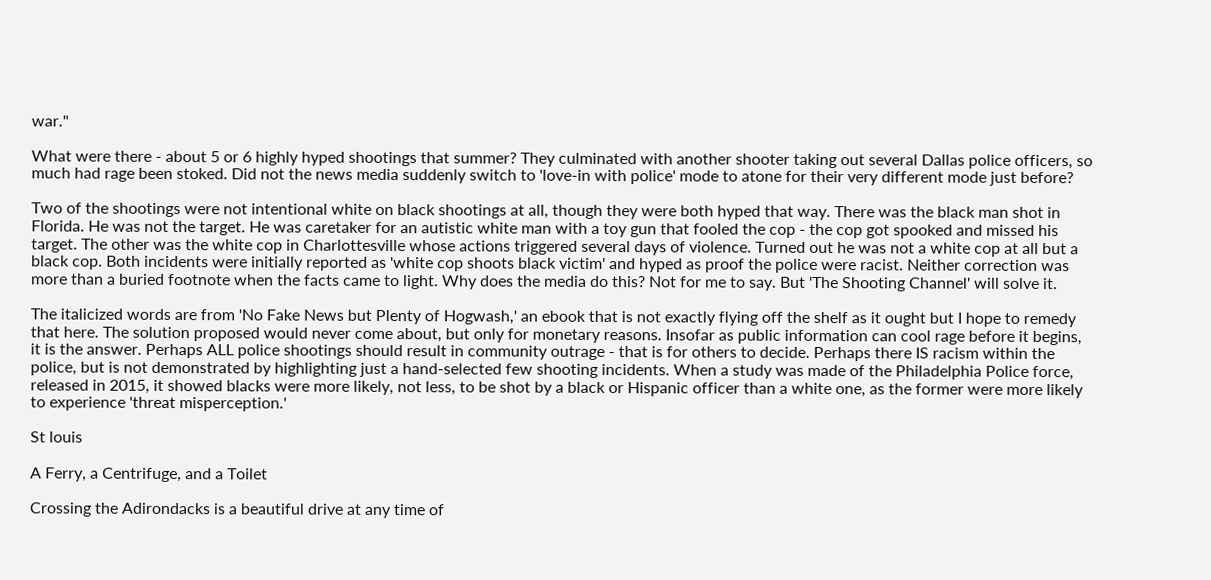war."

What were there - about 5 or 6 highly hyped shootings that summer? They culminated with another shooter taking out several Dallas police officers, so much had rage been stoked. Did not the news media suddenly switch to 'love-in with police' mode to atone for their very different mode just before?

Two of the shootings were not intentional white on black shootings at all, though they were both hyped that way. There was the black man shot in Florida. He was not the target. He was caretaker for an autistic white man with a toy gun that fooled the cop - the cop got spooked and missed his target. The other was the white cop in Charlottesville whose actions triggered several days of violence. Turned out he was not a white cop at all but a black cop. Both incidents were initially reported as 'white cop shoots black victim' and hyped as proof the police were racist. Neither correction was more than a buried footnote when the facts came to light. Why does the media do this? Not for me to say. But 'The Shooting Channel' will solve it.

The italicized words are from 'No Fake News but Plenty of Hogwash,' an ebook that is not exactly flying off the shelf as it ought but I hope to remedy that here. The solution proposed would never come about, but only for monetary reasons. Insofar as public information can cool rage before it begins, it is the answer. Perhaps ALL police shootings should result in community outrage - that is for others to decide. Perhaps there IS racism within the police, but is not demonstrated by highlighting just a hand-selected few shooting incidents. When a study was made of the Philadelphia Police force, released in 2015, it showed blacks were more likely, not less, to be shot by a black or Hispanic officer than a white one, as the former were more likely to experience 'threat misperception.'

St louis

A Ferry, a Centrifuge, and a Toilet

Crossing the Adirondacks is a beautiful drive at any time of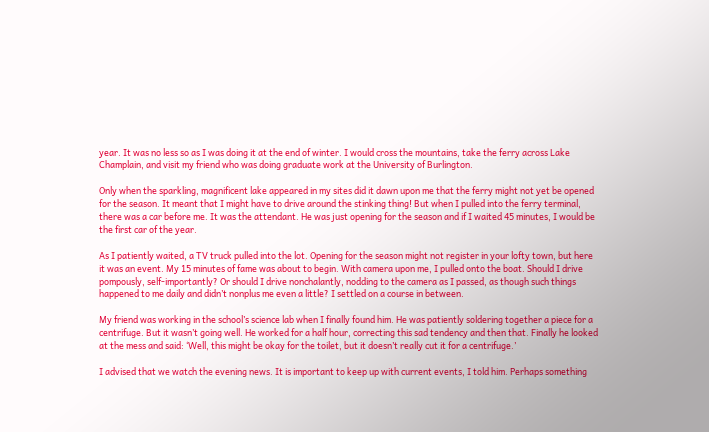year. It was no less so as I was doing it at the end of winter. I would cross the mountains, take the ferry across Lake Champlain, and visit my friend who was doing graduate work at the University of Burlington.

Only when the sparkling, magnificent lake appeared in my sites did it dawn upon me that the ferry might not yet be opened for the season. It meant that I might have to drive around the stinking thing! But when I pulled into the ferry terminal, there was a car before me. It was the attendant. He was just opening for the season and if I waited 45 minutes, I would be the first car of the year.

As I patiently waited, a TV truck pulled into the lot. Opening for the season might not register in your lofty town, but here it was an event. My 15 minutes of fame was about to begin. With camera upon me, I pulled onto the boat. Should I drive pompously, self-importantly? Or should I drive nonchalantly, nodding to the camera as I passed, as though such things happened to me daily and didn’t nonplus me even a little? I settled on a course in between.

My friend was working in the school’s science lab when I finally found him. He was patiently soldering together a piece for a centrifuge. But it wasn’t going well. He worked for a half hour, correcting this sad tendency and then that. Finally he looked at the mess and said: ‘Well, this might be okay for the toilet, but it doesn’t really cut it for a centrifuge.’

I advised that we watch the evening news. It is important to keep up with current events, I told him. Perhaps something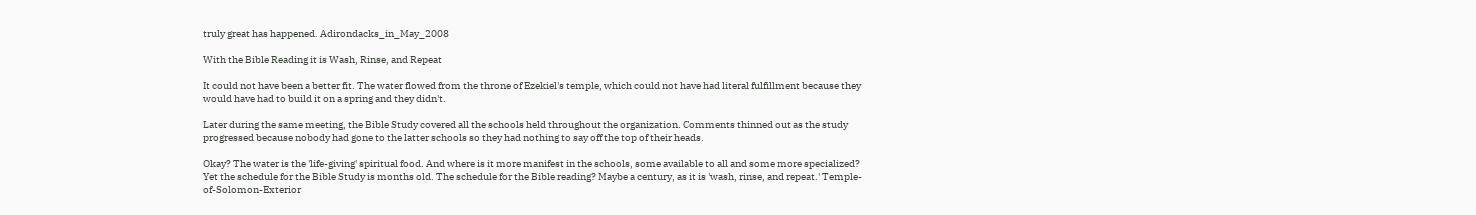truly great has happened. Adirondacks_in_May_2008

With the Bible Reading it is Wash, Rinse, and Repeat

It could not have been a better fit. The water flowed from the throne of Ezekiel's temple, which could not have had literal fulfillment because they would have had to build it on a spring and they didn't.

Later during the same meeting, the Bible Study covered all the schools held throughout the organization. Comments thinned out as the study progressed because nobody had gone to the latter schools so they had nothing to say off the top of their heads.

Okay? The water is the 'life-giving' spiritual food. And where is it more manifest in the schools, some available to all and some more specialized? Yet the schedule for the Bible Study is months old. The schedule for the Bible reading? Maybe a century, as it is 'wash, rinse, and repeat.' Temple-of-Solomon-Exterior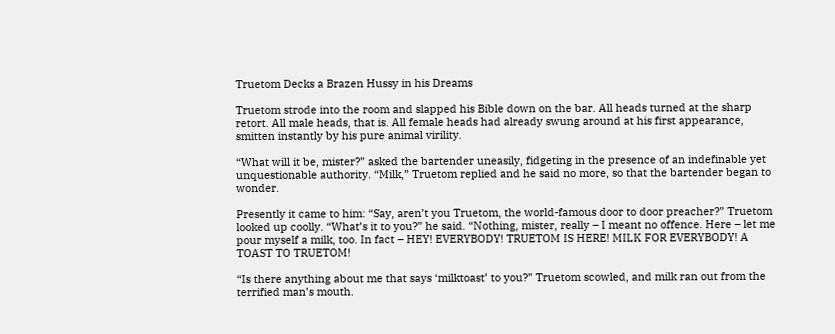Truetom Decks a Brazen Hussy in his Dreams

Truetom strode into the room and slapped his Bible down on the bar. All heads turned at the sharp retort. All male heads, that is. All female heads had already swung around at his first appearance, smitten instantly by his pure animal virility.

“What will it be, mister?” asked the bartender uneasily, fidgeting in the presence of an indefinable yet unquestionable authority. “Milk,” Truetom replied and he said no more, so that the bartender began to wonder.

Presently it came to him: “Say, aren’t you Truetom, the world-famous door to door preacher?” Truetom looked up coolly. “What’s it to you?” he said. “Nothing, mister, really – I meant no offence. Here – let me pour myself a milk, too. In fact – HEY! EVERYBODY! TRUETOM IS HERE! MILK FOR EVERYBODY! A TOAST TO TRUETOM!

“Is there anything about me that says ‘milktoast’ to you?” Truetom scowled, and milk ran out from the terrified man’s mouth.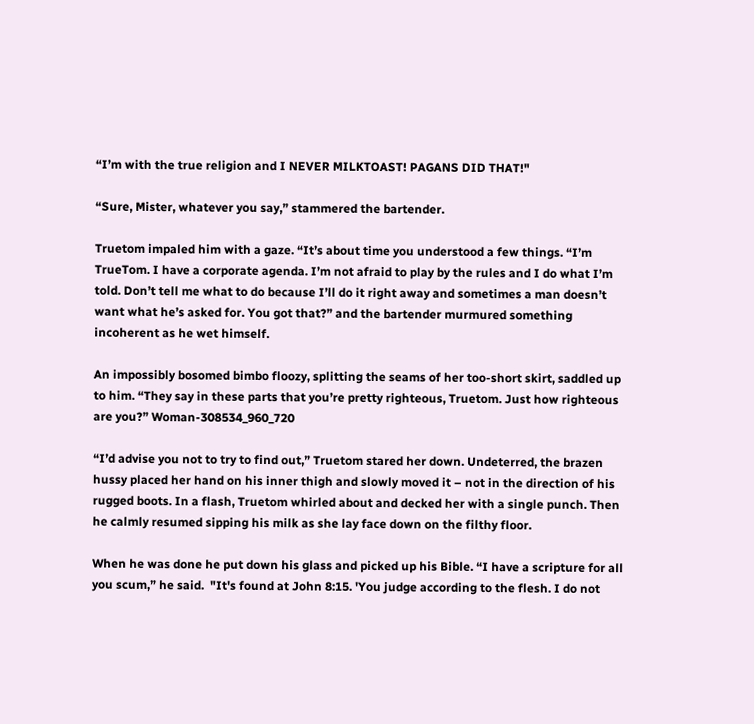“I’m with the true religion and I NEVER MILKTOAST! PAGANS DID THAT!"

“Sure, Mister, whatever you say,” stammered the bartender.

Truetom impaled him with a gaze. “It’s about time you understood a few things. “I’m TrueTom. I have a corporate agenda. I’m not afraid to play by the rules and I do what I’m told. Don’t tell me what to do because I’ll do it right away and sometimes a man doesn’t want what he’s asked for. You got that?” and the bartender murmured something incoherent as he wet himself.

An impossibly bosomed bimbo floozy, splitting the seams of her too-short skirt, saddled up to him. “They say in these parts that you’re pretty righteous, Truetom. Just how righteous are you?” Woman-308534_960_720

“I’d advise you not to try to find out,” Truetom stared her down. Undeterred, the brazen hussy placed her hand on his inner thigh and slowly moved it – not in the direction of his rugged boots. In a flash, Truetom whirled about and decked her with a single punch. Then he calmly resumed sipping his milk as she lay face down on the filthy floor.

When he was done he put down his glass and picked up his Bible. “I have a scripture for all you scum,” he said.  "It's found at John 8:15. 'You judge according to the flesh. I do not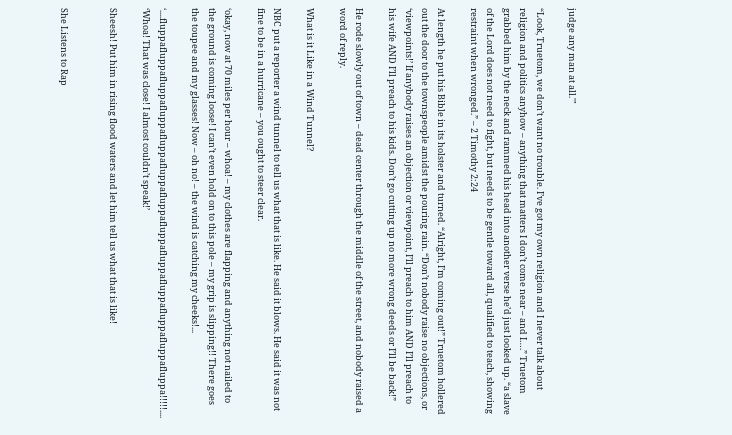judge any man at all.'"

“Look, Truetom, we don’t want no trouble. I’ve got my own religion and I never talk about religion and politics anyhow – anything that matters I don’t come near – and I….” Truetom grabbed him by the neck and rammed his head into another verse he’d just looked up. “a slave of the Lord does not need to fight, but needs to be gentle toward all, qualified to teach, showing restraint when wronged.” – 2 Timothy 2:24

At length he put his Bible in its holster and turned. “Alright, I’m coming out!” Truetom hollered out the door to the townspeople amidst the pouring rain. “Don’t nobody raise no objections, or ‘viewpoints!’ If anybody raises an objection or viewpoint, I’ll preach to him AND I’ll preach to his wife AND I’ll preach to his kids. Don’t go cutting up no more wrong deeds or I’ll be back!”

He rode slowly out of town – dead center through the middle of the street, and nobody raised a word of reply.

What is it Like in a Wind Tunnel?

NBC put a reporter a wind tunnel to tell us what that is like. He said it blows. He said it was not fine to be in a hurricane – you ought to steer clear.

‘okay, now at 70 miles per hour – whoa! – my clothes are flapping and anything not nailed to the ground is coming loose! I can’t even hold on to this pole – my grip is slipping!! There goes the toupee and my glasses! Now – oh no! – the wind is catching my cheeks!...

‘....fluppafluppafluppafluppafluppafluppafluppafluppafluppafluppafluppafluppafluppa!!!!!.... ‘Whoa! That was close! I almost couldn’t speak!’

Sheesh! Put him in rising flood waters and let him tell us what that is like!


She Listens to Rap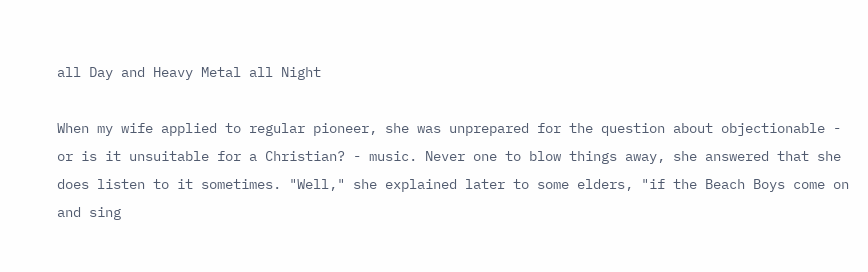all Day and Heavy Metal all Night

When my wife applied to regular pioneer, she was unprepared for the question about objectionable - or is it unsuitable for a Christian? - music. Never one to blow things away, she answered that she does listen to it sometimes. "Well," she explained later to some elders, "if the Beach Boys come on and sing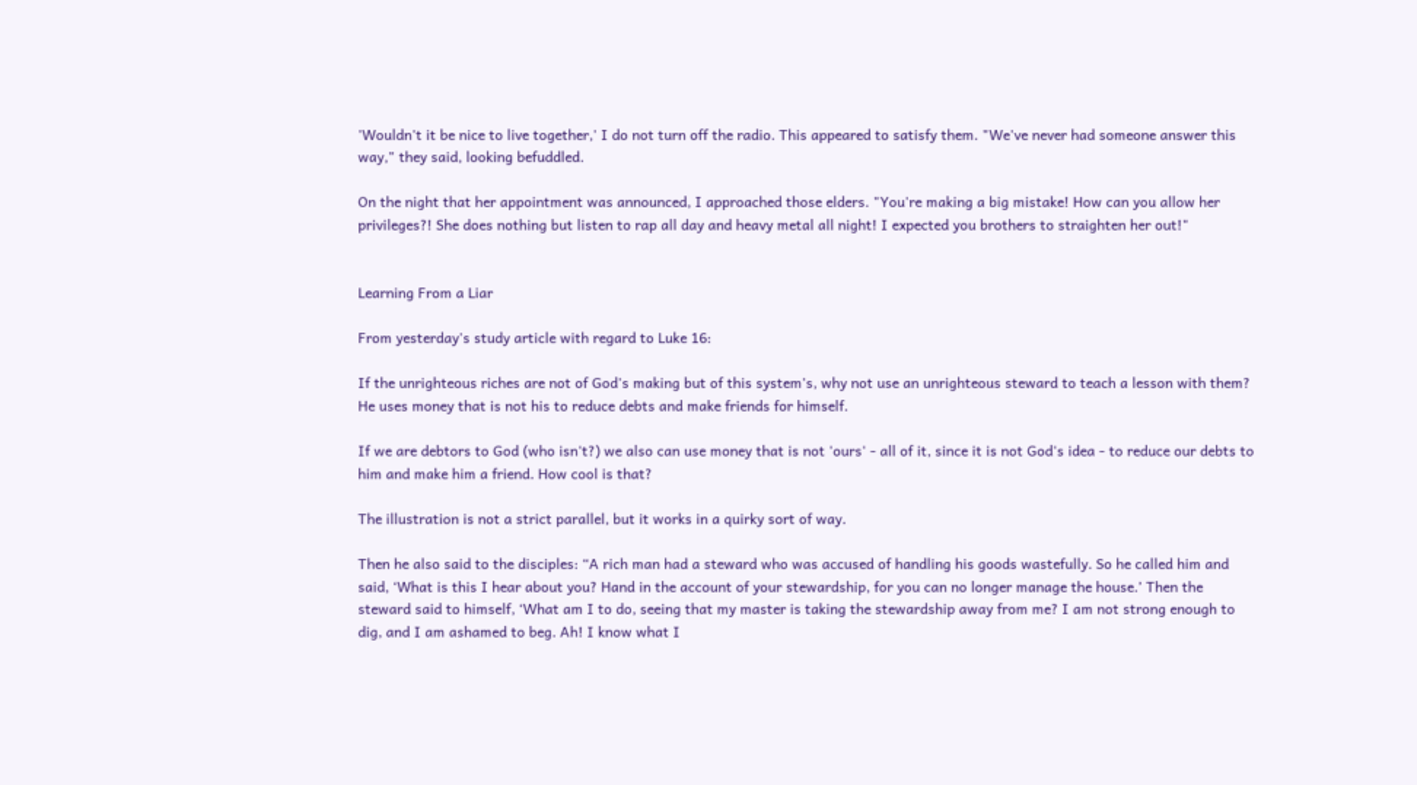'Wouldn't it be nice to live together,' I do not turn off the radio. This appeared to satisfy them. "We've never had someone answer this way," they said, looking befuddled.

On the night that her appointment was announced, I approached those elders. "You're making a big mistake! How can you allow her privileges?! She does nothing but listen to rap all day and heavy metal all night! I expected you brothers to straighten her out!"


Learning From a Liar

From yesterday's study article with regard to Luke 16:

If the unrighteous riches are not of God's making but of this system's, why not use an unrighteous steward to teach a lesson with them? He uses money that is not his to reduce debts and make friends for himself.

If we are debtors to God (who isn't?) we also can use money that is not 'ours' - all of it, since it is not God's idea - to reduce our debts to him and make him a friend. How cool is that?

The illustration is not a strict parallel, but it works in a quirky sort of way.

Then he also said to the disciples: “A rich man had a steward who was accused of handling his goods wastefully. So he called him and said, ‘What is this I hear about you? Hand in the account of your stewardship, for you can no longer manage the house.’ Then the steward said to himself, ‘What am I to do, seeing that my master is taking the stewardship away from me? I am not strong enough to dig, and I am ashamed to beg. Ah! I know what I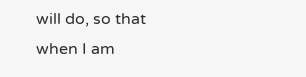will do, so that when I am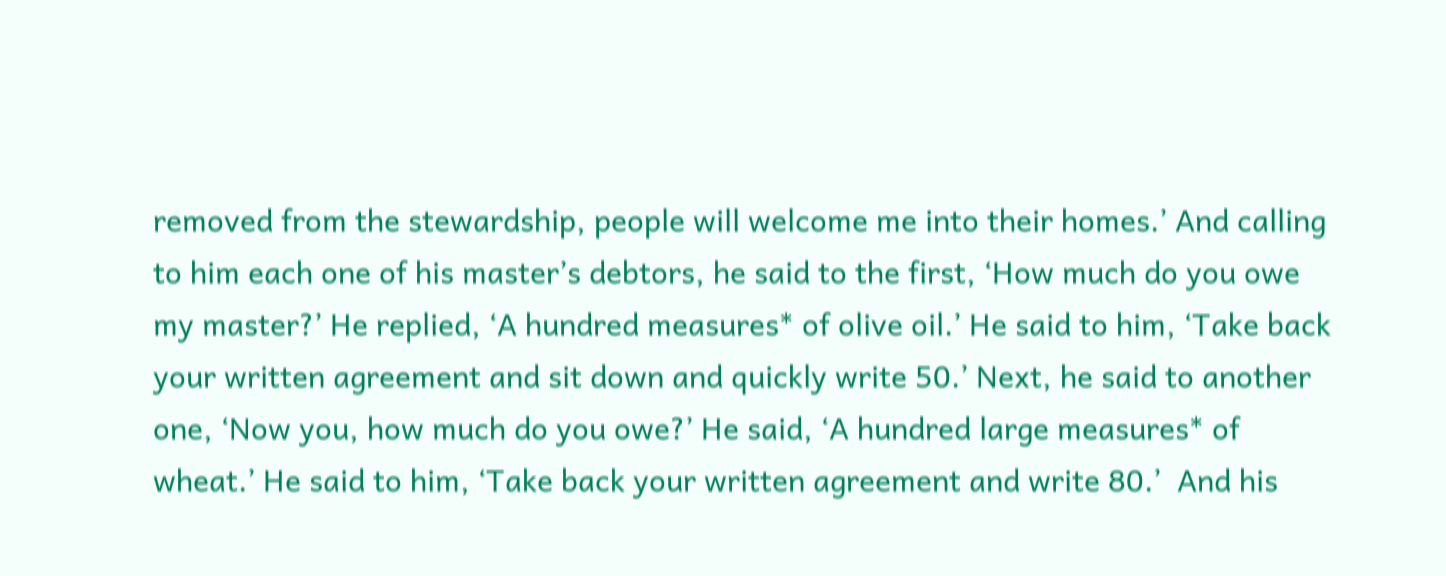removed from the stewardship, people will welcome me into their homes.’ And calling to him each one of his master’s debtors, he said to the first, ‘How much do you owe my master?’ He replied, ‘A hundred measures* of olive oil.’ He said to him, ‘Take back your written agreement and sit down and quickly write 50.’ Next, he said to another one, ‘Now you, how much do you owe?’ He said, ‘A hundred large measures* of wheat.’ He said to him, ‘Take back your written agreement and write 80.’  And his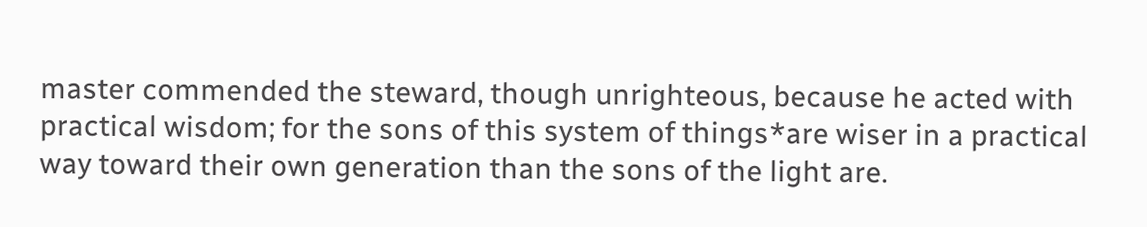master commended the steward, though unrighteous, because he acted with practical wisdom; for the sons of this system of things*are wiser in a practical way toward their own generation than the sons of the light are.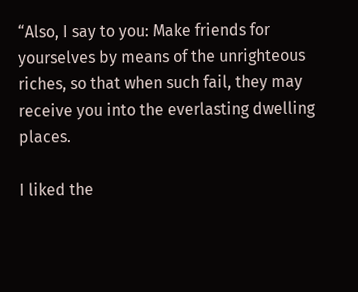“Also, I say to you: Make friends for yourselves by means of the unrighteous riches, so that when such fail, they may receive you into the everlasting dwelling places.

I liked the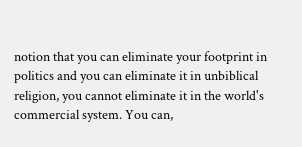notion that you can eliminate your footprint in politics and you can eliminate it in unbiblical religion, you cannot eliminate it in the world's commercial system. You can,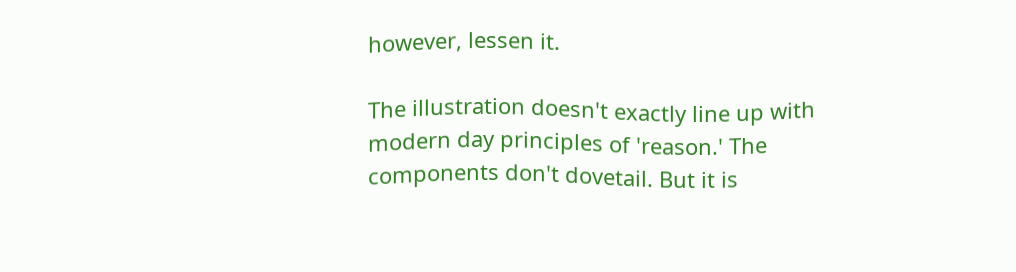however, lessen it.

The illustration doesn't exactly line up with modern day principles of 'reason.' The components don't dovetail. But it is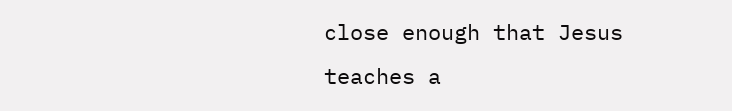close enough that Jesus teaches a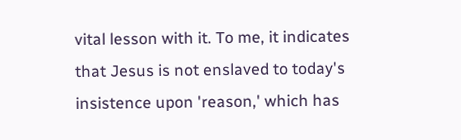vital lesson with it. To me, it indicates that Jesus is not enslaved to today's insistence upon 'reason,' which has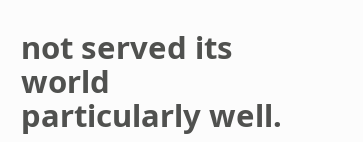not served its world particularly well.